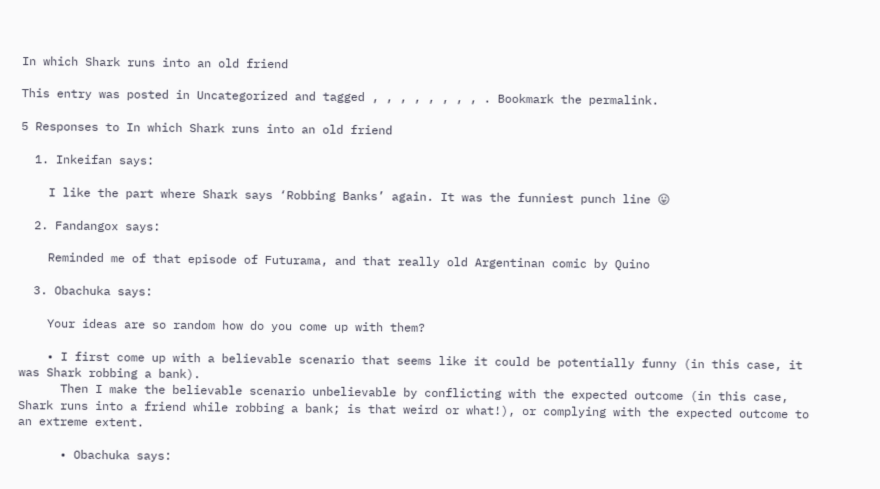In which Shark runs into an old friend

This entry was posted in Uncategorized and tagged , , , , , , , , . Bookmark the permalink.

5 Responses to In which Shark runs into an old friend

  1. Inkeifan says:

    I like the part where Shark says ‘Robbing Banks’ again. It was the funniest punch line 😛

  2. Fandangox says:

    Reminded me of that episode of Futurama, and that really old Argentinan comic by Quino

  3. Obachuka says:

    Your ideas are so random how do you come up with them?

    • I first come up with a believable scenario that seems like it could be potentially funny (in this case, it was Shark robbing a bank).
      Then I make the believable scenario unbelievable by conflicting with the expected outcome (in this case, Shark runs into a friend while robbing a bank; is that weird or what!), or complying with the expected outcome to an extreme extent.

      • Obachuka says: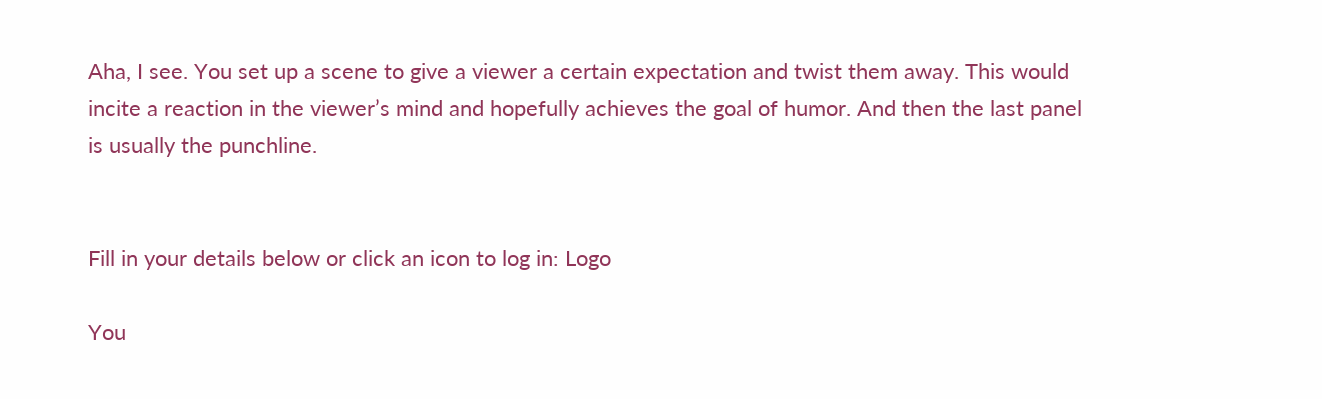Aha, I see. You set up a scene to give a viewer a certain expectation and twist them away. This would incite a reaction in the viewer’s mind and hopefully achieves the goal of humor. And then the last panel is usually the punchline.


Fill in your details below or click an icon to log in: Logo

You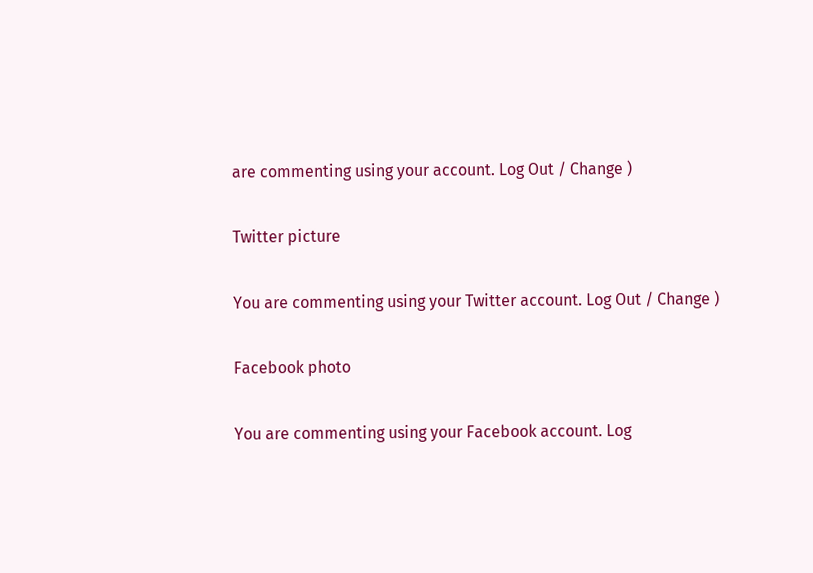are commenting using your account. Log Out / Change )

Twitter picture

You are commenting using your Twitter account. Log Out / Change )

Facebook photo

You are commenting using your Facebook account. Log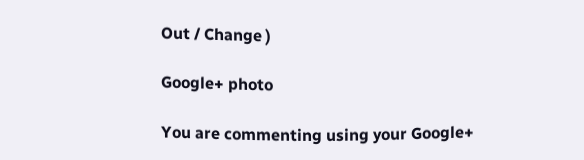Out / Change )

Google+ photo

You are commenting using your Google+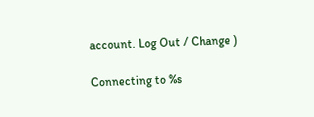account. Log Out / Change )

Connecting to %s